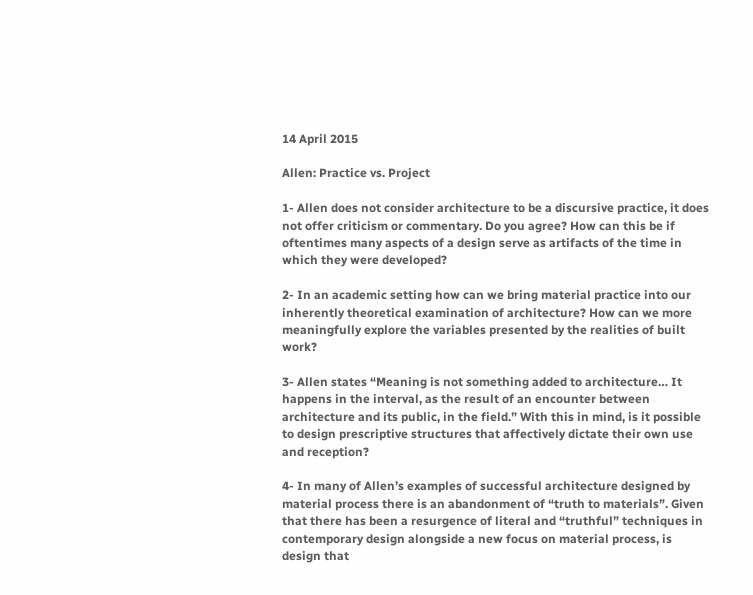14 April 2015

Allen: Practice vs. Project

1- Allen does not consider architecture to be a discursive practice, it does not offer criticism or commentary. Do you agree? How can this be if oftentimes many aspects of a design serve as artifacts of the time in which they were developed?

2- In an academic setting how can we bring material practice into our inherently theoretical examination of architecture? How can we more meaningfully explore the variables presented by the realities of built work?

3- Allen states “Meaning is not something added to architecture… It happens in the interval, as the result of an encounter between architecture and its public, in the field.” With this in mind, is it possible to design prescriptive structures that affectively dictate their own use and reception?

4- In many of Allen’s examples of successful architecture designed by material process there is an abandonment of “truth to materials”. Given that there has been a resurgence of literal and “truthful” techniques in contemporary design alongside a new focus on material process, is design that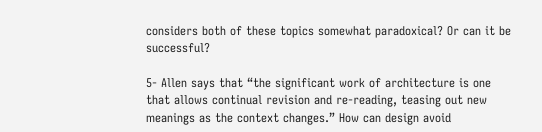considers both of these topics somewhat paradoxical? Or can it be successful?

5- Allen says that “the significant work of architecture is one that allows continual revision and re-reading, teasing out new meanings as the context changes.” How can design avoid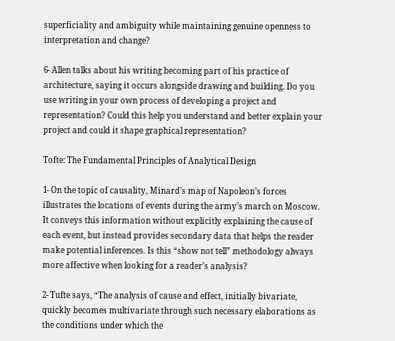superficiality and ambiguity while maintaining genuine openness to interpretation and change?

6- Allen talks about his writing becoming part of his practice of architecture, saying it occurs alongside drawing and building. Do you use writing in your own process of developing a project and representation? Could this help you understand and better explain your project and could it shape graphical representation?

Tofte: The Fundamental Principles of Analytical Design

1- On the topic of causality, Minard’s map of Napoleon’s forces illustrates the locations of events during the army’s march on Moscow. It conveys this information without explicitly explaining the cause of each event, but instead provides secondary data that helps the reader make potential inferences. Is this “show not tell” methodology always more affective when looking for a reader’s analysis?

2- Tufte says, “The analysis of cause and effect, initially bivariate, quickly becomes multivariate through such necessary elaborations as the conditions under which the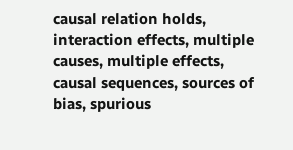causal relation holds, interaction effects, multiple causes, multiple effects, causal sequences, sources of bias, spurious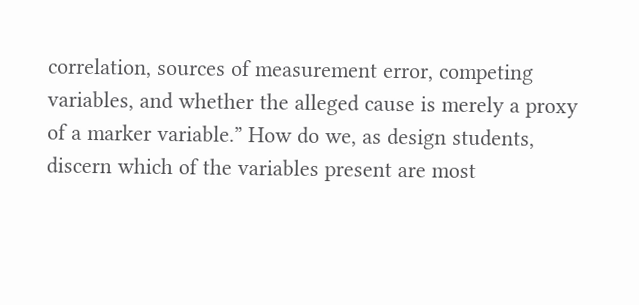correlation, sources of measurement error, competing variables, and whether the alleged cause is merely a proxy of a marker variable.” How do we, as design students, discern which of the variables present are most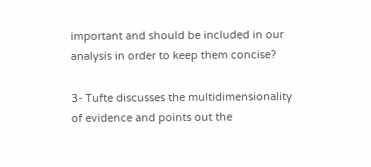important and should be included in our analysis in order to keep them concise?

3- Tufte discusses the multidimensionality of evidence and points out the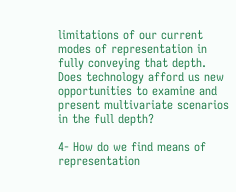limitations of our current modes of representation in fully conveying that depth. Does technology afford us new opportunities to examine and present multivariate scenarios in the full depth?

4- How do we find means of representation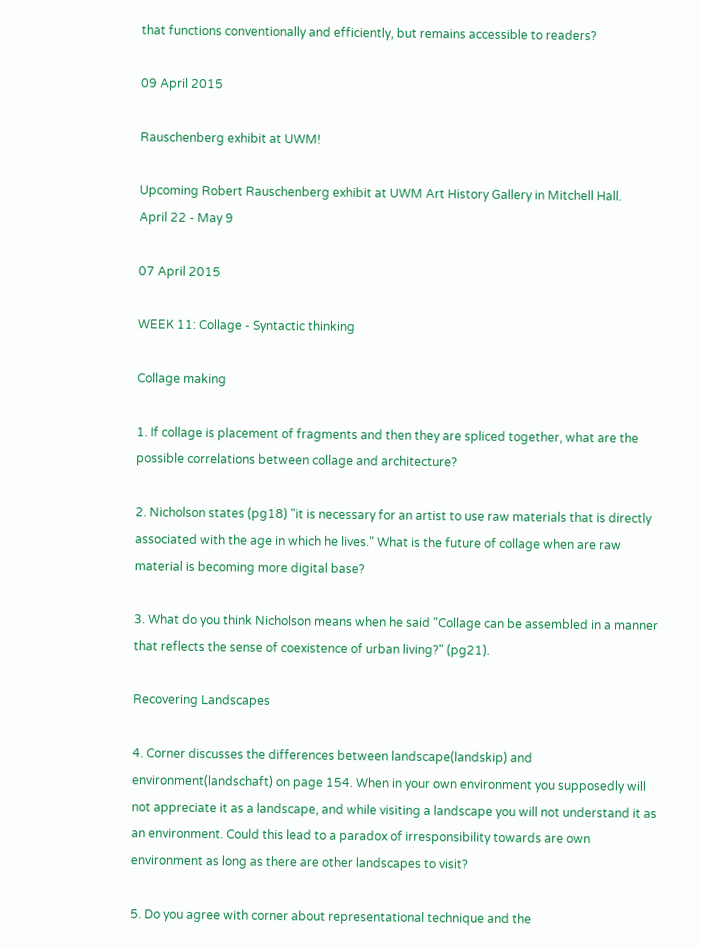that functions conventionally and efficiently, but remains accessible to readers?

09 April 2015

Rauschenberg exhibit at UWM!

Upcoming Robert Rauschenberg exhibit at UWM Art History Gallery in Mitchell Hall.
April 22 - May 9

07 April 2015

WEEK 11: Collage - Syntactic thinking

Collage making

1. If collage is placement of fragments and then they are spliced together, what are the possible correlations between collage and architecture?

2. Nicholson states (pg18) "it is necessary for an artist to use raw materials that is directly associated with the age in which he lives." What is the future of collage when are raw material is becoming more digital base?

3. What do you think Nicholson means when he said "Collage can be assembled in a manner that reflects the sense of coexistence of urban living?" (pg21).

Recovering Landscapes

4. Corner discusses the differences between landscape(landskip) and environment(landschaft) on page 154. When in your own environment you supposedly will not appreciate it as a landscape, and while visiting a landscape you will not understand it as an environment. Could this lead to a paradox of irresponsibility towards are own environment as long as there are other landscapes to visit?

5. Do you agree with corner about representational technique and the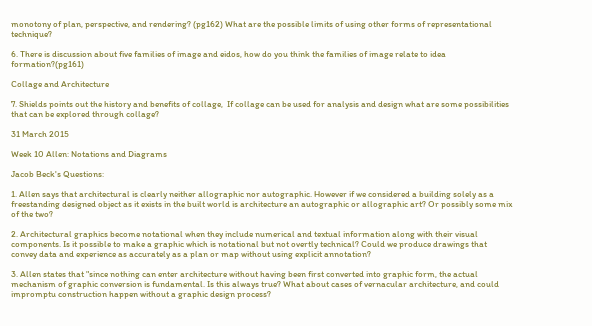monotony of plan, perspective, and rendering? (pg162) What are the possible limits of using other forms of representational technique?

6. There is discussion about five families of image and eidos, how do you think the families of image relate to idea formation?(pg161)

Collage and Architecture

7. Shields points out the history and benefits of collage,  If collage can be used for analysis and design what are some possibilities that can be explored through collage?

31 March 2015

Week 10 Allen: Notations and Diagrams

Jacob Beck's Questions:

1. Allen says that architectural is clearly neither allographic nor autographic. However if we considered a building solely as a freestanding designed object as it exists in the built world is architecture an autographic or allographic art? Or possibly some mix of the two?

2. Architectural graphics become notational when they include numerical and textual information along with their visual components. Is it possible to make a graphic which is notational but not overtly technical? Could we produce drawings that convey data and experience as accurately as a plan or map without using explicit annotation?

3. Allen states that "since nothing can enter architecture without having been first converted into graphic form, the actual mechanism of graphic conversion is fundamental. Is this always true? What about cases of vernacular architecture, and could impromptu construction happen without a graphic design process?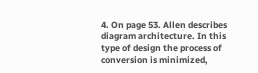4. On page 53. Allen describes diagram architecture. In this type of design the process of conversion is minimized,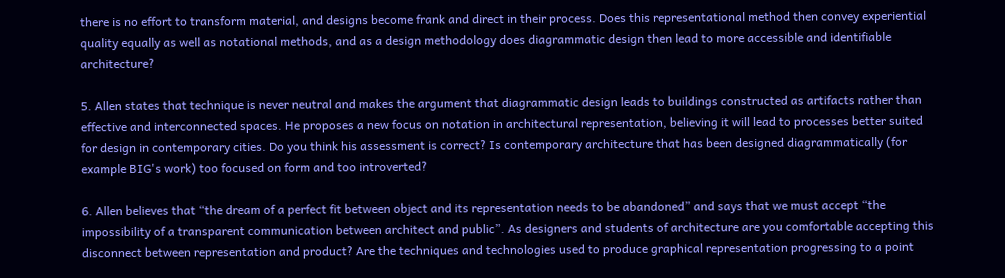there is no effort to transform material, and designs become frank and direct in their process. Does this representational method then convey experiential quality equally as well as notational methods, and as a design methodology does diagrammatic design then lead to more accessible and identifiable architecture?

5. Allen states that technique is never neutral and makes the argument that diagrammatic design leads to buildings constructed as artifacts rather than effective and interconnected spaces. He proposes a new focus on notation in architectural representation, believing it will lead to processes better suited for design in contemporary cities. Do you think his assessment is correct? Is contemporary architecture that has been designed diagrammatically (for example BIG's work) too focused on form and too introverted?

6. Allen believes that “the dream of a perfect fit between object and its representation needs to be abandoned” and says that we must accept “the impossibility of a transparent communication between architect and public”. As designers and students of architecture are you comfortable accepting this disconnect between representation and product? Are the techniques and technologies used to produce graphical representation progressing to a point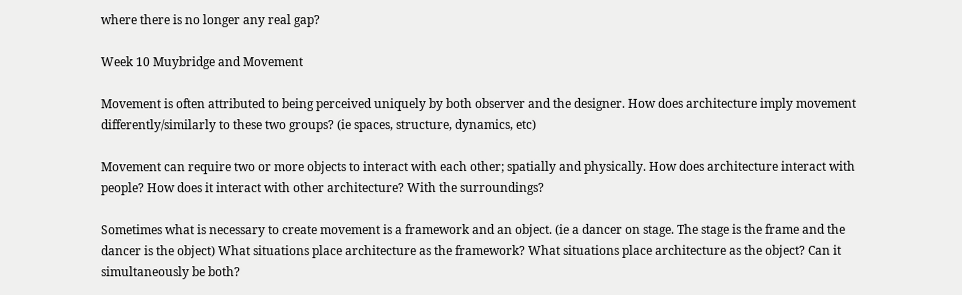where there is no longer any real gap?

Week 10 Muybridge and Movement

Movement is often attributed to being perceived uniquely by both observer and the designer. How does architecture imply movement differently/similarly to these two groups? (ie spaces, structure, dynamics, etc)

Movement can require two or more objects to interact with each other; spatially and physically. How does architecture interact with people? How does it interact with other architecture? With the surroundings?

Sometimes what is necessary to create movement is a framework and an object. (ie a dancer on stage. The stage is the frame and the dancer is the object) What situations place architecture as the framework? What situations place architecture as the object? Can it simultaneously be both?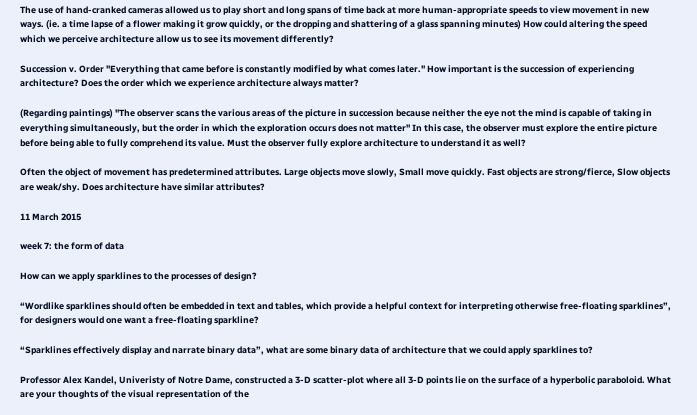The use of hand-cranked cameras allowed us to play short and long spans of time back at more human-appropriate speeds to view movement in new ways. (ie. a time lapse of a flower making it grow quickly, or the dropping and shattering of a glass spanning minutes) How could altering the speed which we perceive architecture allow us to see its movement differently?

Succession v. Order "Everything that came before is constantly modified by what comes later." How important is the succession of experiencing architecture? Does the order which we experience architecture always matter?

(Regarding paintings) "The observer scans the various areas of the picture in succession because neither the eye not the mind is capable of taking in everything simultaneously, but the order in which the exploration occurs does not matter" In this case, the observer must explore the entire picture before being able to fully comprehend its value. Must the observer fully explore architecture to understand it as well?

Often the object of movement has predetermined attributes. Large objects move slowly, Small move quickly. Fast objects are strong/fierce, Slow objects are weak/shy. Does architecture have similar attributes?

11 March 2015

week 7: the form of data

How can we apply sparklines to the processes of design?

“Wordlike sparklines should often be embedded in text and tables, which provide a helpful context for interpreting otherwise free-floating sparklines”, for designers would one want a free-floating sparkline?

“Sparklines effectively display and narrate binary data”, what are some binary data of architecture that we could apply sparklines to?

Professor Alex Kandel, Univeristy of Notre Dame, constructed a 3-D scatter-plot where all 3-D points lie on the surface of a hyperbolic paraboloid. What are your thoughts of the visual representation of the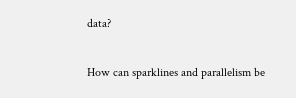data?

How can sparklines and parallelism be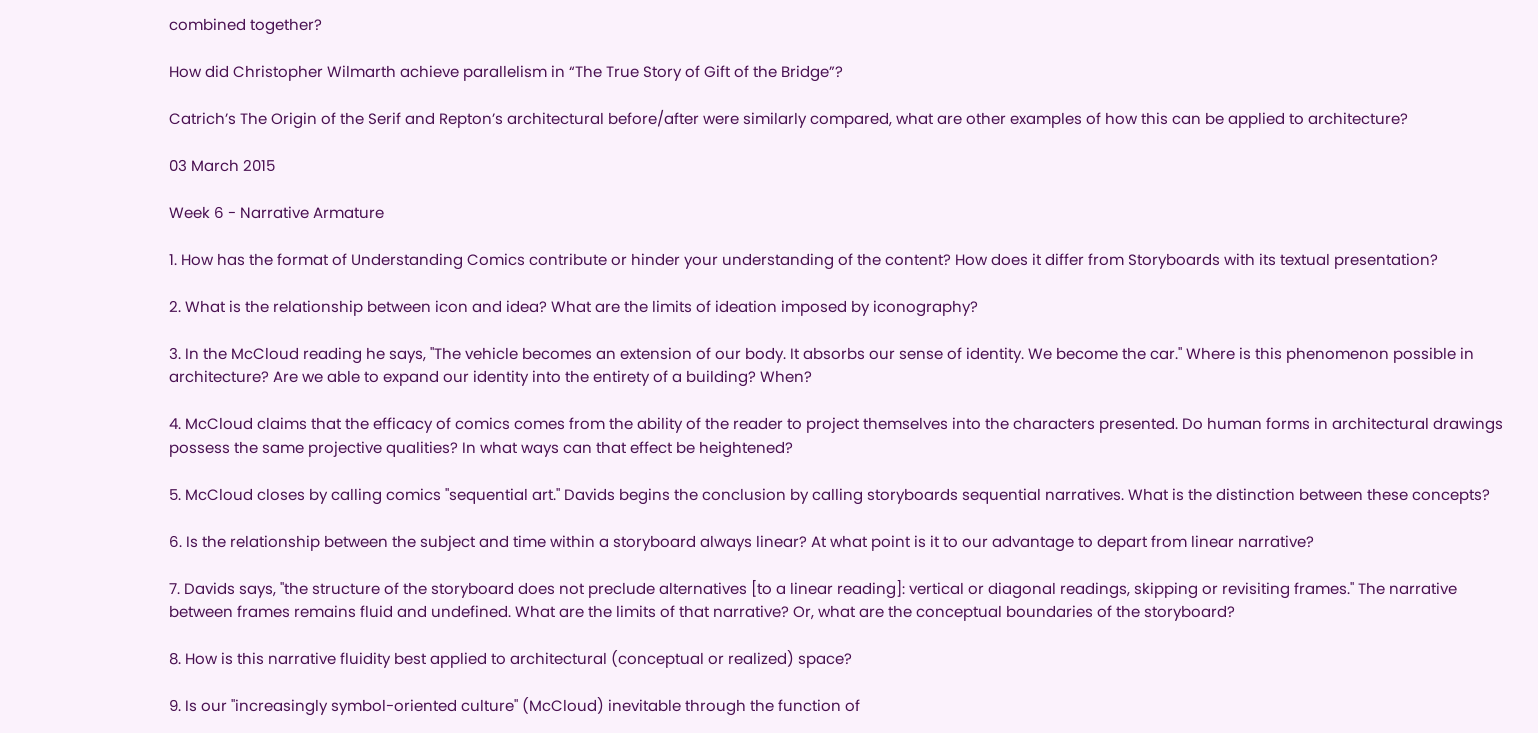combined together?

How did Christopher Wilmarth achieve parallelism in “The True Story of Gift of the Bridge”?

Catrich’s The Origin of the Serif and Repton’s architectural before/after were similarly compared, what are other examples of how this can be applied to architecture?

03 March 2015

Week 6 - Narrative Armature

1. How has the format of Understanding Comics contribute or hinder your understanding of the content? How does it differ from Storyboards with its textual presentation?

2. What is the relationship between icon and idea? What are the limits of ideation imposed by iconography?

3. In the McCloud reading he says, "The vehicle becomes an extension of our body. It absorbs our sense of identity. We become the car." Where is this phenomenon possible in architecture? Are we able to expand our identity into the entirety of a building? When?

4. McCloud claims that the efficacy of comics comes from the ability of the reader to project themselves into the characters presented. Do human forms in architectural drawings possess the same projective qualities? In what ways can that effect be heightened?

5. McCloud closes by calling comics "sequential art." Davids begins the conclusion by calling storyboards sequential narratives. What is the distinction between these concepts?

6. Is the relationship between the subject and time within a storyboard always linear? At what point is it to our advantage to depart from linear narrative?

7. Davids says, "the structure of the storyboard does not preclude alternatives [to a linear reading]: vertical or diagonal readings, skipping or revisiting frames." The narrative between frames remains fluid and undefined. What are the limits of that narrative? Or, what are the conceptual boundaries of the storyboard?

8. How is this narrative fluidity best applied to architectural (conceptual or realized) space?

9. Is our "increasingly symbol-oriented culture" (McCloud) inevitable through the function of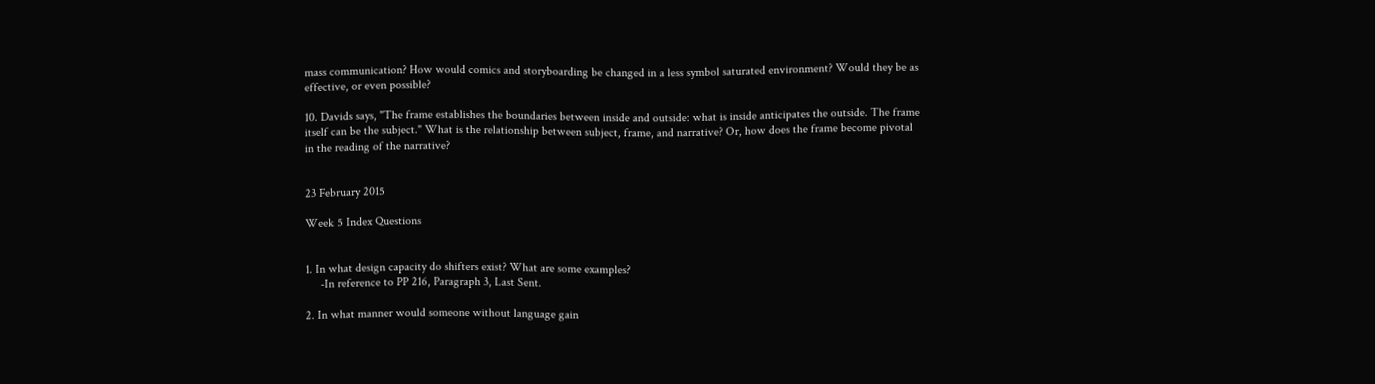mass communication? How would comics and storyboarding be changed in a less symbol saturated environment? Would they be as effective, or even possible?

10. Davids says, "The frame establishes the boundaries between inside and outside: what is inside anticipates the outside. The frame itself can be the subject." What is the relationship between subject, frame, and narrative? Or, how does the frame become pivotal in the reading of the narrative?


23 February 2015

Week 5 Index Questions


1. In what design capacity do shifters exist? What are some examples?
     -In reference to PP 216, Paragraph 3, Last Sent.

2. In what manner would someone without language gain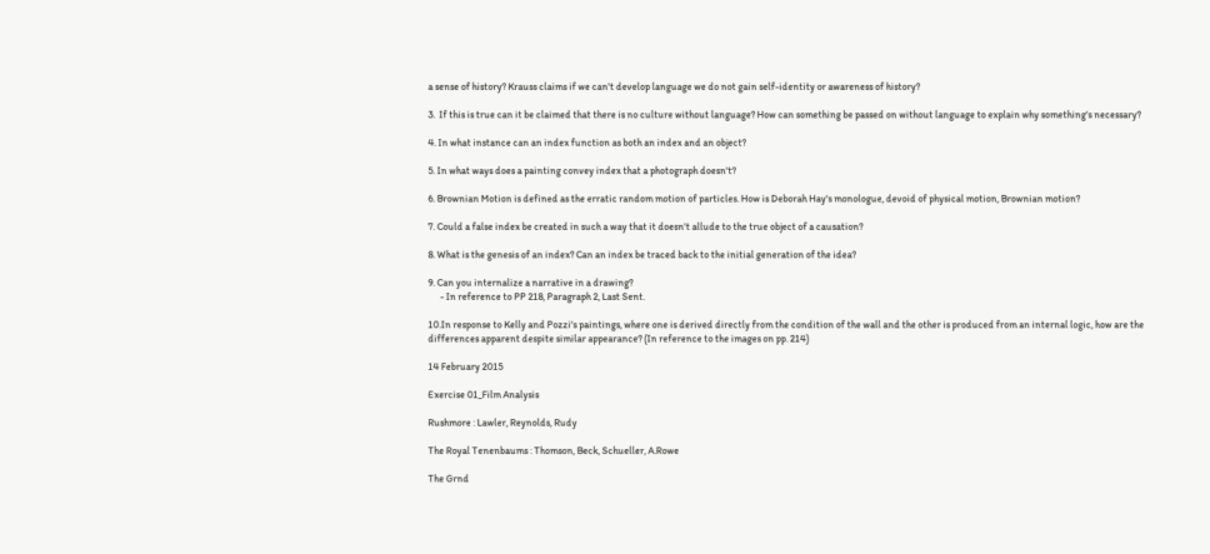a sense of history? Krauss claims if we can't develop language we do not gain self-identity or awareness of history?

3.  If this is true can it be claimed that there is no culture without language? How can something be passed on without language to explain why something's necessary?

4. In what instance can an index function as both an index and an object?

5. In what ways does a painting convey index that a photograph doesn't?

6. Brownian Motion is defined as the erratic random motion of particles. How is Deborah Hay's monologue, devoid of physical motion, Brownian motion?

7. Could a false index be created in such a way that it doesn't allude to the true object of a causation?

8. What is the genesis of an index? Can an index be traced back to the initial generation of the idea?

9. Can you internalize a narrative in a drawing?
      - In reference to PP 218, Paragraph 2, Last Sent.

10.In response to Kelly and Pozzi's paintings, where one is derived directly from the condition of the wall and the other is produced from an internal logic, how are the differences apparent despite similar appearance? (In reference to the images on pp. 214)

14 February 2015

Exercise 01_Film Analysis

Rushmore : Lawler, Reynolds, Rudy

The Royal Tenenbaums : Thomson, Beck, Schueller, A.Rowe

The Grnd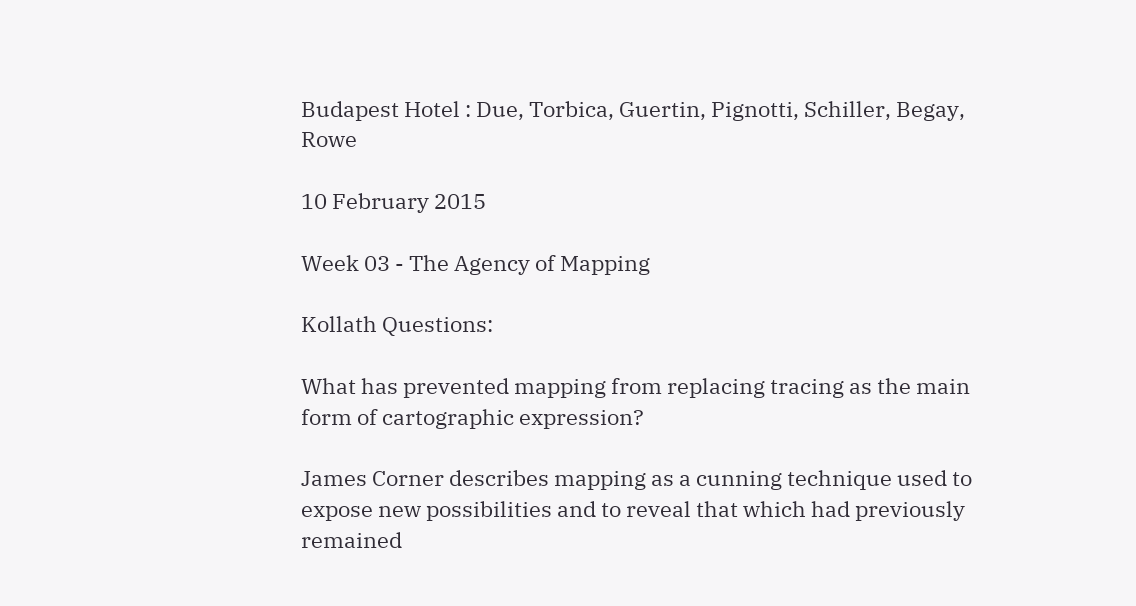Budapest Hotel : Due, Torbica, Guertin, Pignotti, Schiller, Begay, Rowe

10 February 2015

Week 03 - The Agency of Mapping

Kollath Questions:

What has prevented mapping from replacing tracing as the main form of cartographic expression?

James Corner describes mapping as a cunning technique used to expose new possibilities and to reveal that which had previously remained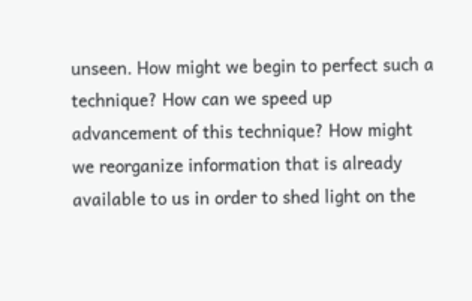unseen. How might we begin to perfect such a technique? How can we speed up advancement of this technique? How might we reorganize information that is already available to us in order to shed light on the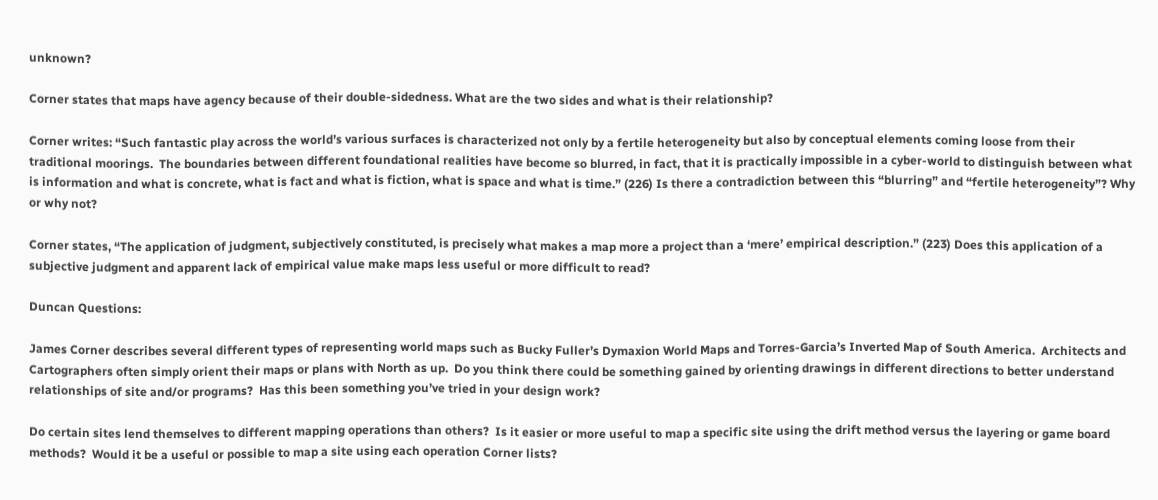unknown?

Corner states that maps have agency because of their double-sidedness. What are the two sides and what is their relationship?

Corner writes: “Such fantastic play across the world’s various surfaces is characterized not only by a fertile heterogeneity but also by conceptual elements coming loose from their traditional moorings.  The boundaries between different foundational realities have become so blurred, in fact, that it is practically impossible in a cyber-world to distinguish between what is information and what is concrete, what is fact and what is fiction, what is space and what is time.” (226) Is there a contradiction between this “blurring” and “fertile heterogeneity”? Why or why not?

Corner states, “The application of judgment, subjectively constituted, is precisely what makes a map more a project than a ‘mere’ empirical description.” (223) Does this application of a subjective judgment and apparent lack of empirical value make maps less useful or more difficult to read?

Duncan Questions:

James Corner describes several different types of representing world maps such as Bucky Fuller’s Dymaxion World Maps and Torres-Garcia’s Inverted Map of South America.  Architects and Cartographers often simply orient their maps or plans with North as up.  Do you think there could be something gained by orienting drawings in different directions to better understand relationships of site and/or programs?  Has this been something you’ve tried in your design work?

Do certain sites lend themselves to different mapping operations than others?  Is it easier or more useful to map a specific site using the drift method versus the layering or game board methods?  Would it be a useful or possible to map a site using each operation Corner lists?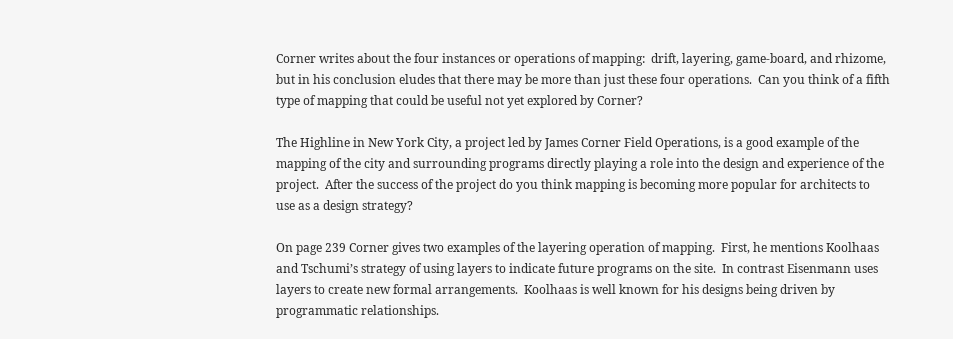Corner writes about the four instances or operations of mapping:  drift, layering, game-board, and rhizome, but in his conclusion eludes that there may be more than just these four operations.  Can you think of a fifth type of mapping that could be useful not yet explored by Corner?

The Highline in New York City, a project led by James Corner Field Operations, is a good example of the mapping of the city and surrounding programs directly playing a role into the design and experience of the project.  After the success of the project do you think mapping is becoming more popular for architects to use as a design strategy?

On page 239 Corner gives two examples of the layering operation of mapping.  First, he mentions Koolhaas and Tschumi’s strategy of using layers to indicate future programs on the site.  In contrast Eisenmann uses layers to create new formal arrangements.  Koolhaas is well known for his designs being driven by programmatic relationships.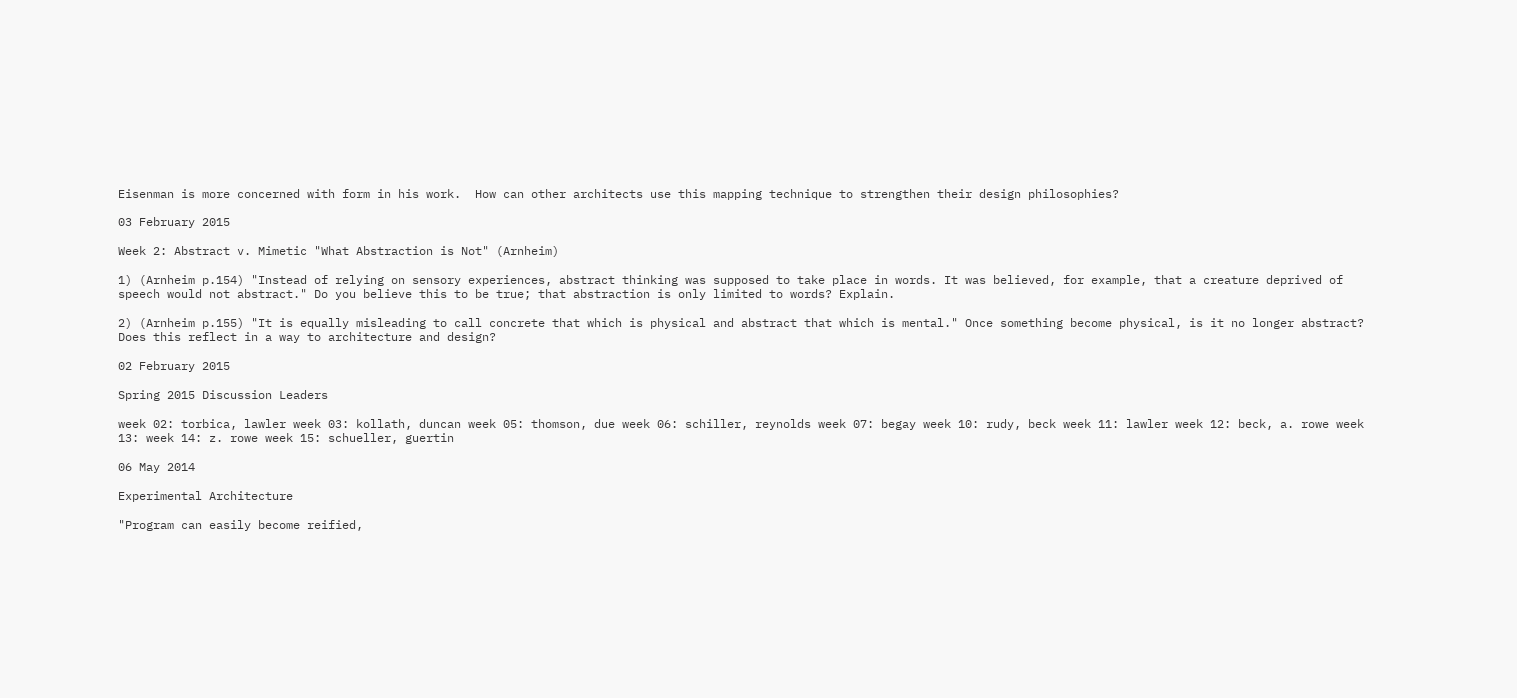Eisenman is more concerned with form in his work.  How can other architects use this mapping technique to strengthen their design philosophies?

03 February 2015

Week 2: Abstract v. Mimetic "What Abstraction is Not" (Arnheim)

1) (Arnheim p.154) "Instead of relying on sensory experiences, abstract thinking was supposed to take place in words. It was believed, for example, that a creature deprived of speech would not abstract." Do you believe this to be true; that abstraction is only limited to words? Explain.

2) (Arnheim p.155) "It is equally misleading to call concrete that which is physical and abstract that which is mental." Once something become physical, is it no longer abstract? Does this reflect in a way to architecture and design?

02 February 2015

Spring 2015 Discussion Leaders

week 02: torbica, lawler week 03: kollath, duncan week 05: thomson, due week 06: schiller, reynolds week 07: begay week 10: rudy, beck week 11: lawler week 12: beck, a. rowe week 13: week 14: z. rowe week 15: schueller, guertin

06 May 2014

Experimental Architecture

"Program can easily become reified,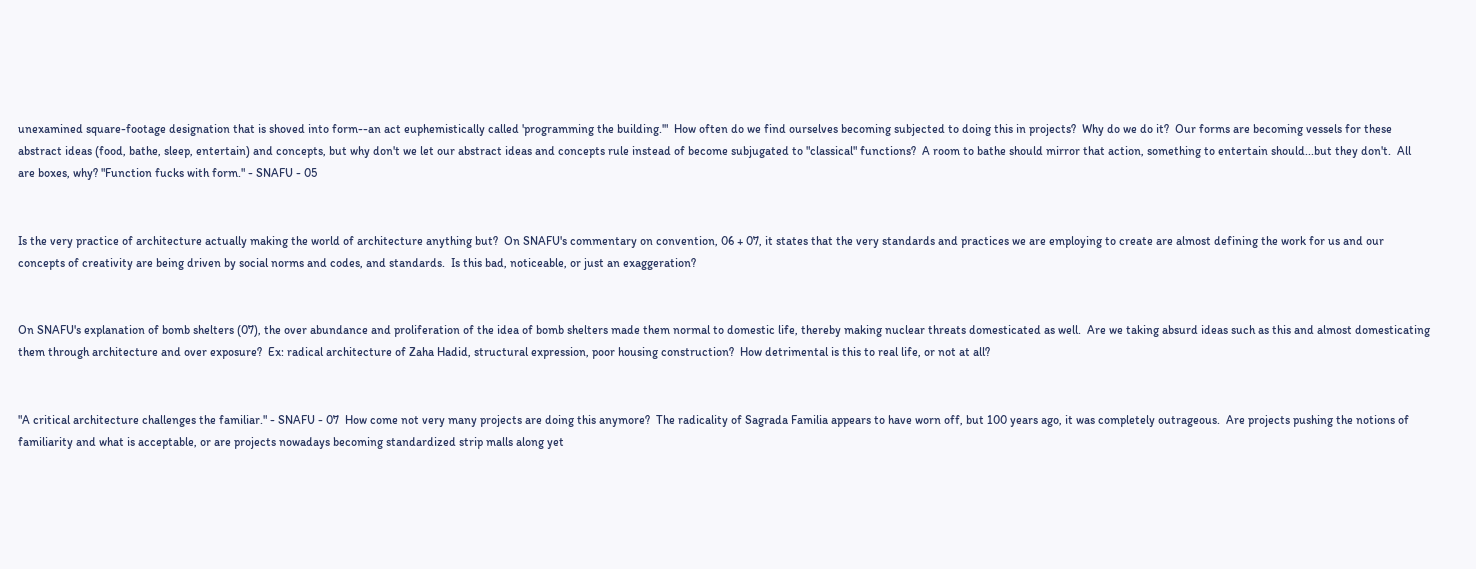unexamined square-footage designation that is shoved into form--an act euphemistically called 'programming the building.'"  How often do we find ourselves becoming subjected to doing this in projects?  Why do we do it?  Our forms are becoming vessels for these abstract ideas (food, bathe, sleep, entertain) and concepts, but why don't we let our abstract ideas and concepts rule instead of become subjugated to "classical" functions?  A room to bathe should mirror that action, something to entertain should...but they don't.  All are boxes, why? "Function fucks with form." - SNAFU - 05


Is the very practice of architecture actually making the world of architecture anything but?  On SNAFU's commentary on convention, 06 + 07, it states that the very standards and practices we are employing to create are almost defining the work for us and our concepts of creativity are being driven by social norms and codes, and standards.  Is this bad, noticeable, or just an exaggeration?


On SNAFU's explanation of bomb shelters (07), the over abundance and proliferation of the idea of bomb shelters made them normal to domestic life, thereby making nuclear threats domesticated as well.  Are we taking absurd ideas such as this and almost domesticating them through architecture and over exposure?  Ex: radical architecture of Zaha Hadid, structural expression, poor housing construction?  How detrimental is this to real life, or not at all?


"A critical architecture challenges the familiar." - SNAFU - 07  How come not very many projects are doing this anymore?  The radicality of Sagrada Familia appears to have worn off, but 100 years ago, it was completely outrageous.  Are projects pushing the notions of familiarity and what is acceptable, or are projects nowadays becoming standardized strip malls along yet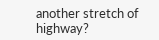another stretch of highway?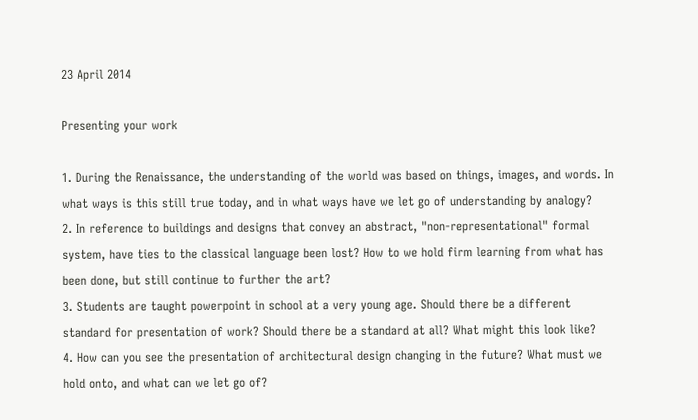23 April 2014

Presenting your work

1. During the Renaissance, the understanding of the world was based on things, images, and words. In what ways is this still true today, and in what ways have we let go of understanding by analogy?
2. In reference to buildings and designs that convey an abstract, "non-representational" formal system, have ties to the classical language been lost? How to we hold firm learning from what has been done, but still continue to further the art?
3. Students are taught powerpoint in school at a very young age. Should there be a different standard for presentation of work? Should there be a standard at all? What might this look like?
4. How can you see the presentation of architectural design changing in the future? What must we hold onto, and what can we let go of?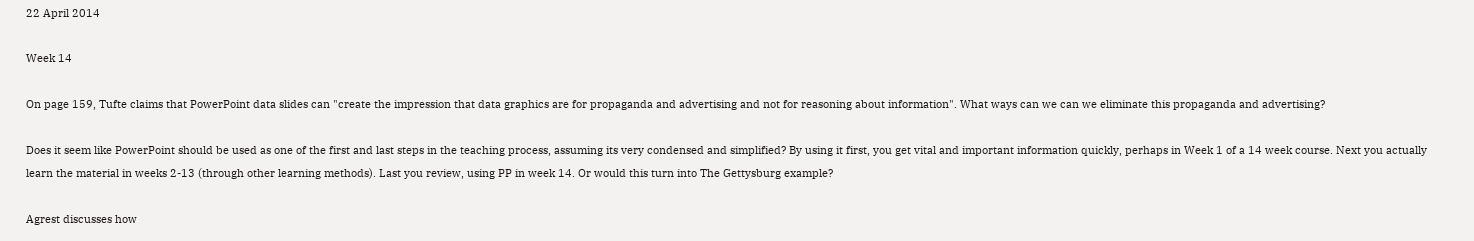22 April 2014

Week 14

On page 159, Tufte claims that PowerPoint data slides can "create the impression that data graphics are for propaganda and advertising and not for reasoning about information". What ways can we can we eliminate this propaganda and advertising?

Does it seem like PowerPoint should be used as one of the first and last steps in the teaching process, assuming its very condensed and simplified? By using it first, you get vital and important information quickly, perhaps in Week 1 of a 14 week course. Next you actually learn the material in weeks 2-13 (through other learning methods). Last you review, using PP in week 14. Or would this turn into The Gettysburg example?

Agrest discusses how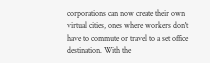corporations can now create their own virtual cities, ones where workers don't have to commute or travel to a set office destination. With the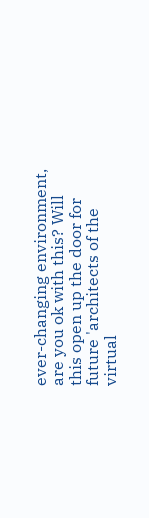ever-changing environment, are you ok with this? Will this open up the door for future 'architects of the virtual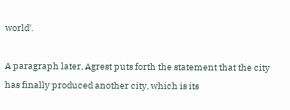world'.

A paragraph later, Agrest puts forth the statement that the city has finally produced another city, which is its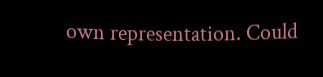own representation. Could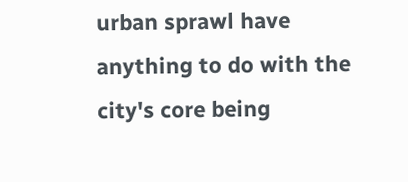urban sprawl have anything to do with the city's core being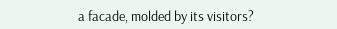a facade, molded by its visitors?